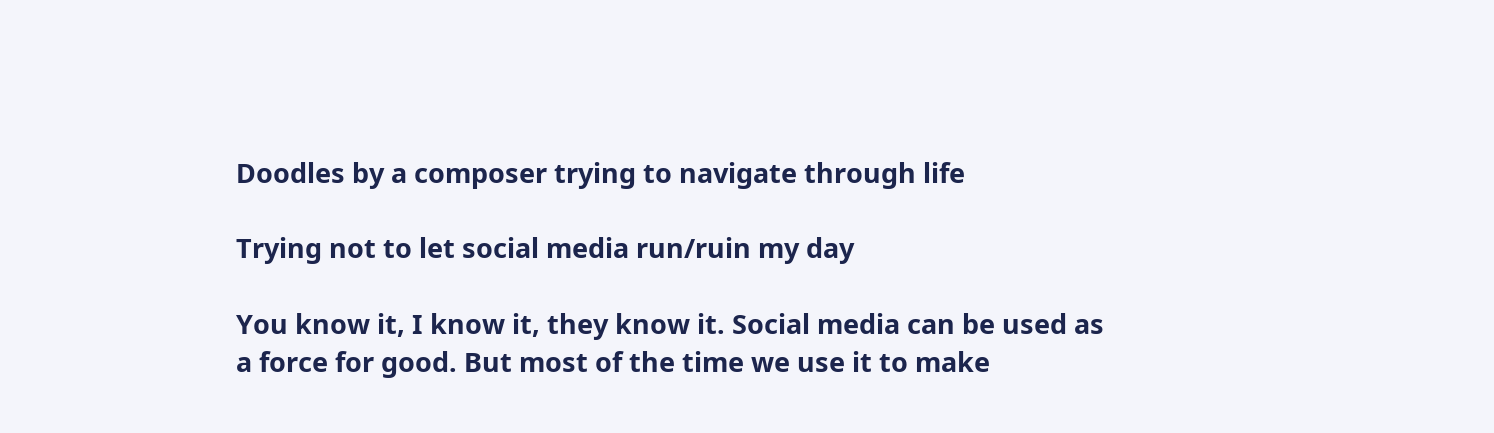Doodles by a composer trying to navigate through life

Trying not to let social media run/ruin my day

You know it, I know it, they know it. Social media can be used as a force for good. But most of the time we use it to make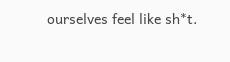ourselves feel like sh*t.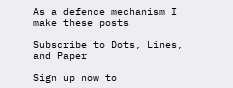As a defence mechanism I make these posts

Subscribe to Dots, Lines, and Paper

Sign up now to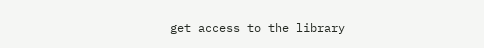get access to the library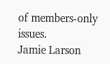of members-only issues.
Jamie Larson